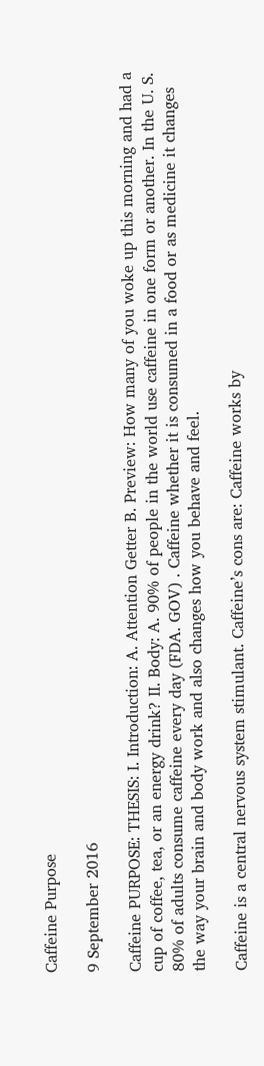Caffeine Purpose

9 September 2016

Caffeine PURPOSE: THESIS: I. Introduction: A. Attention Getter B. Preview: How many of you woke up this morning and had a cup of coffee, tea, or an energy drink? II. Body: A. 90% of people in the world use caffeine in one form or another. In the U. S. 80% of adults consume caffeine every day (FDA. GOV) . Caffeine whether it is consumed in a food or as medicine it changes the way your brain and body work and also changes how you behave and feel.

Caffeine is a central nervous system stimulant. Caffeine’s cons are: Caffeine works by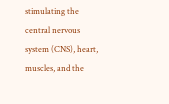stimulating the central nervous system (CNS), heart, muscles, and the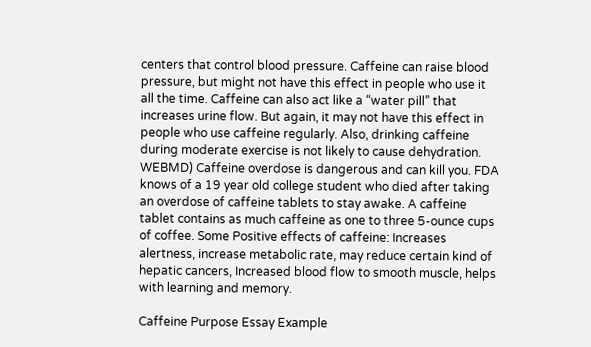centers that control blood pressure. Caffeine can raise blood pressure, but might not have this effect in people who use it all the time. Caffeine can also act like a “water pill” that increases urine flow. But again, it may not have this effect in people who use caffeine regularly. Also, drinking caffeine during moderate exercise is not likely to cause dehydration. WEBMD) Caffeine overdose is dangerous and can kill you. FDA knows of a 19 year old college student who died after taking an overdose of caffeine tablets to stay awake. A caffeine tablet contains as much caffeine as one to three 5-ounce cups of coffee. Some Positive effects of caffeine: Increases alertness, increase metabolic rate, may reduce certain kind of hepatic cancers, Increased blood flow to smooth muscle, helps with learning and memory.

Caffeine Purpose Essay Example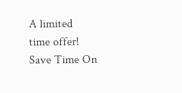A limited
time offer!
Save Time On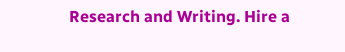Research and Writing. Hire a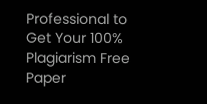Professional to Get Your 100% Plagiarism Free Paper